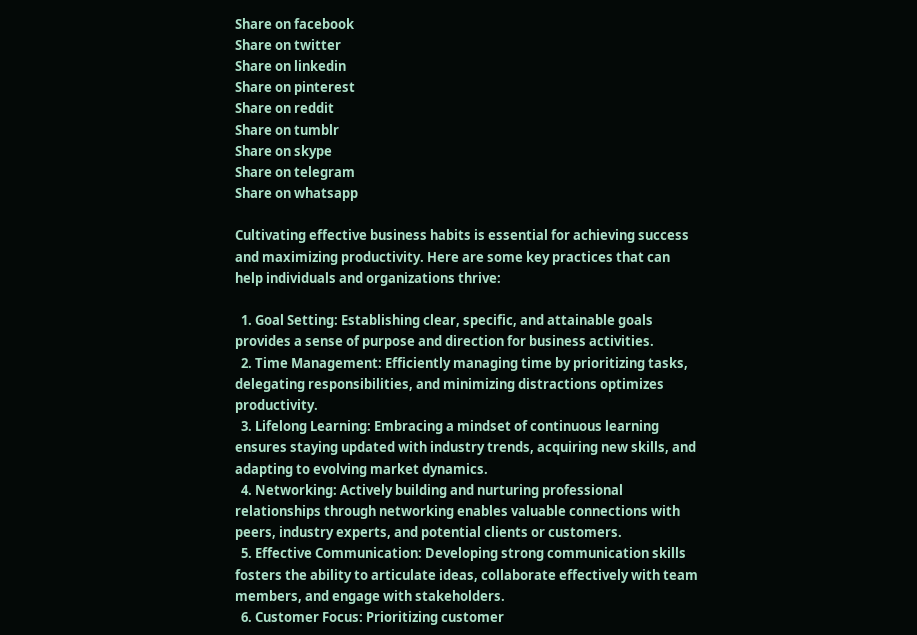Share on facebook
Share on twitter
Share on linkedin
Share on pinterest
Share on reddit
Share on tumblr
Share on skype
Share on telegram
Share on whatsapp

Cultivating effective business habits is essential for achieving success and maximizing productivity. Here are some key practices that can help individuals and organizations thrive:

  1. Goal Setting: Establishing clear, specific, and attainable goals provides a sense of purpose and direction for business activities.
  2. Time Management: Efficiently managing time by prioritizing tasks, delegating responsibilities, and minimizing distractions optimizes productivity.
  3. Lifelong Learning: Embracing a mindset of continuous learning ensures staying updated with industry trends, acquiring new skills, and adapting to evolving market dynamics.
  4. Networking: Actively building and nurturing professional relationships through networking enables valuable connections with peers, industry experts, and potential clients or customers.
  5. Effective Communication: Developing strong communication skills fosters the ability to articulate ideas, collaborate effectively with team members, and engage with stakeholders.
  6. Customer Focus: Prioritizing customer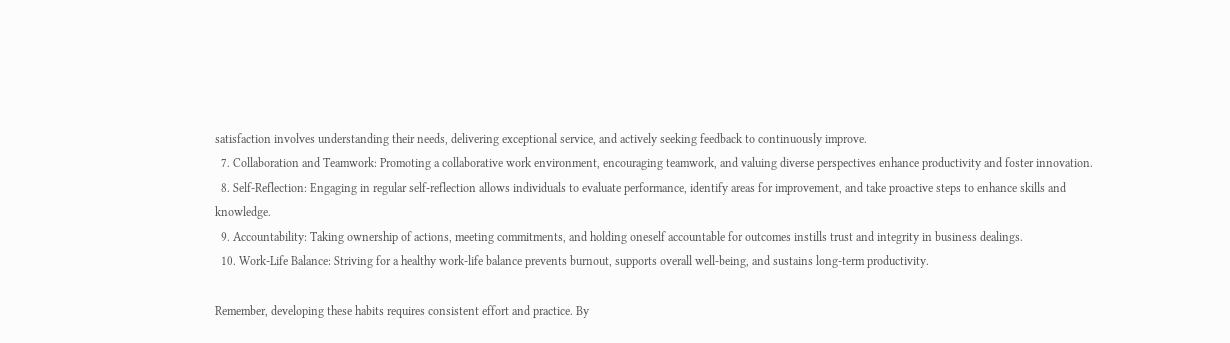satisfaction involves understanding their needs, delivering exceptional service, and actively seeking feedback to continuously improve.
  7. Collaboration and Teamwork: Promoting a collaborative work environment, encouraging teamwork, and valuing diverse perspectives enhance productivity and foster innovation.
  8. Self-Reflection: Engaging in regular self-reflection allows individuals to evaluate performance, identify areas for improvement, and take proactive steps to enhance skills and knowledge.
  9. Accountability: Taking ownership of actions, meeting commitments, and holding oneself accountable for outcomes instills trust and integrity in business dealings.
  10. Work-Life Balance: Striving for a healthy work-life balance prevents burnout, supports overall well-being, and sustains long-term productivity.

Remember, developing these habits requires consistent effort and practice. By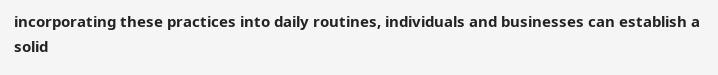incorporating these practices into daily routines, individuals and businesses can establish a solid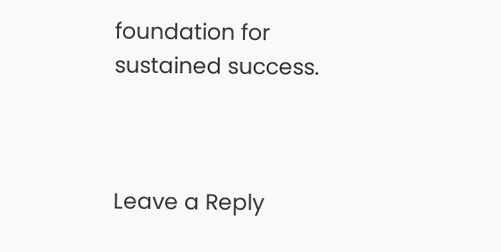foundation for sustained success.



Leave a Reply